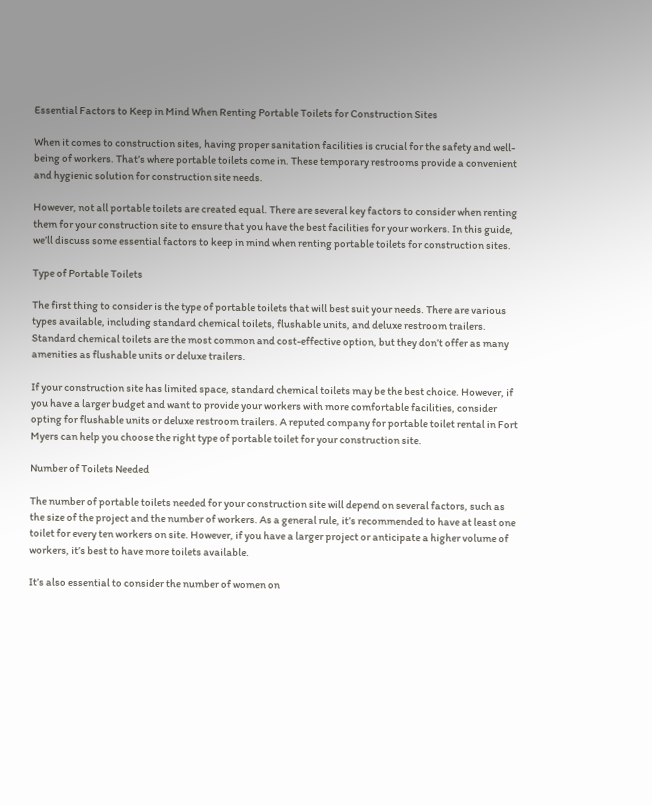Essential Factors to Keep in Mind When Renting Portable Toilets for Construction Sites

When it comes to construction sites, having proper sanitation facilities is crucial for the safety and well-being of workers. That’s where portable toilets come in. These temporary restrooms provide a convenient and hygienic solution for construction site needs.

However, not all portable toilets are created equal. There are several key factors to consider when renting them for your construction site to ensure that you have the best facilities for your workers. In this guide, we’ll discuss some essential factors to keep in mind when renting portable toilets for construction sites.

Type of Portable Toilets

The first thing to consider is the type of portable toilets that will best suit your needs. There are various types available, including standard chemical toilets, flushable units, and deluxe restroom trailers. Standard chemical toilets are the most common and cost-effective option, but they don’t offer as many amenities as flushable units or deluxe trailers.

If your construction site has limited space, standard chemical toilets may be the best choice. However, if you have a larger budget and want to provide your workers with more comfortable facilities, consider opting for flushable units or deluxe restroom trailers. A reputed company for portable toilet rental in Fort Myers can help you choose the right type of portable toilet for your construction site.

Number of Toilets Needed

The number of portable toilets needed for your construction site will depend on several factors, such as the size of the project and the number of workers. As a general rule, it’s recommended to have at least one toilet for every ten workers on site. However, if you have a larger project or anticipate a higher volume of workers, it’s best to have more toilets available.

It’s also essential to consider the number of women on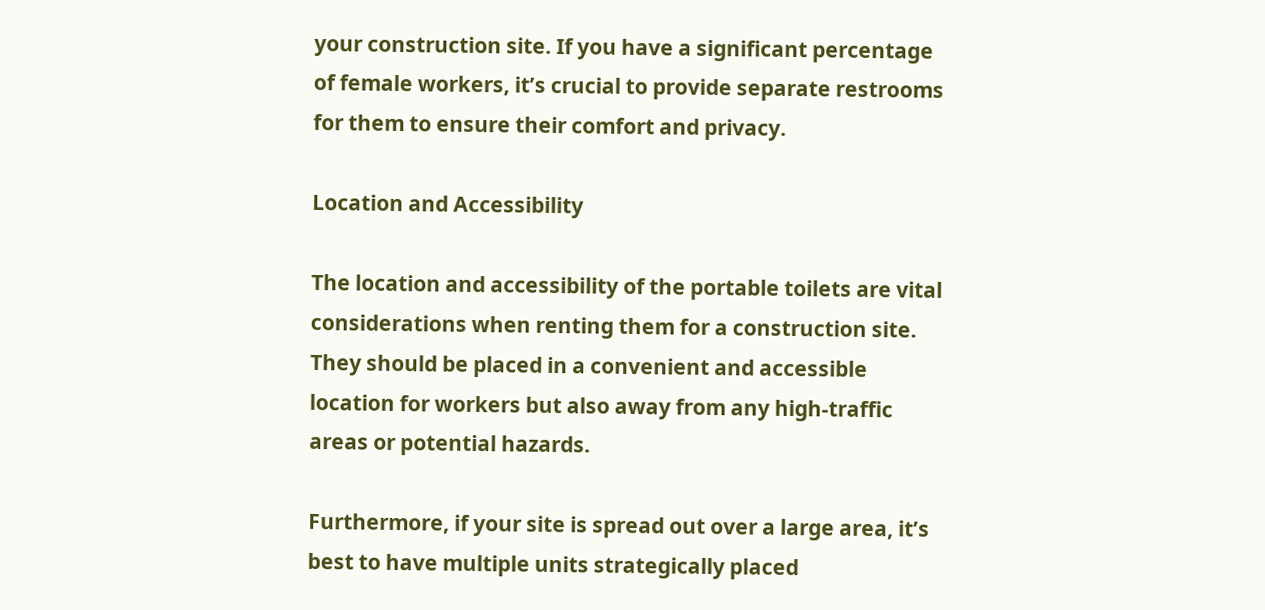your construction site. If you have a significant percentage of female workers, it’s crucial to provide separate restrooms for them to ensure their comfort and privacy.

Location and Accessibility

The location and accessibility of the portable toilets are vital considerations when renting them for a construction site. They should be placed in a convenient and accessible location for workers but also away from any high-traffic areas or potential hazards.

Furthermore, if your site is spread out over a large area, it’s best to have multiple units strategically placed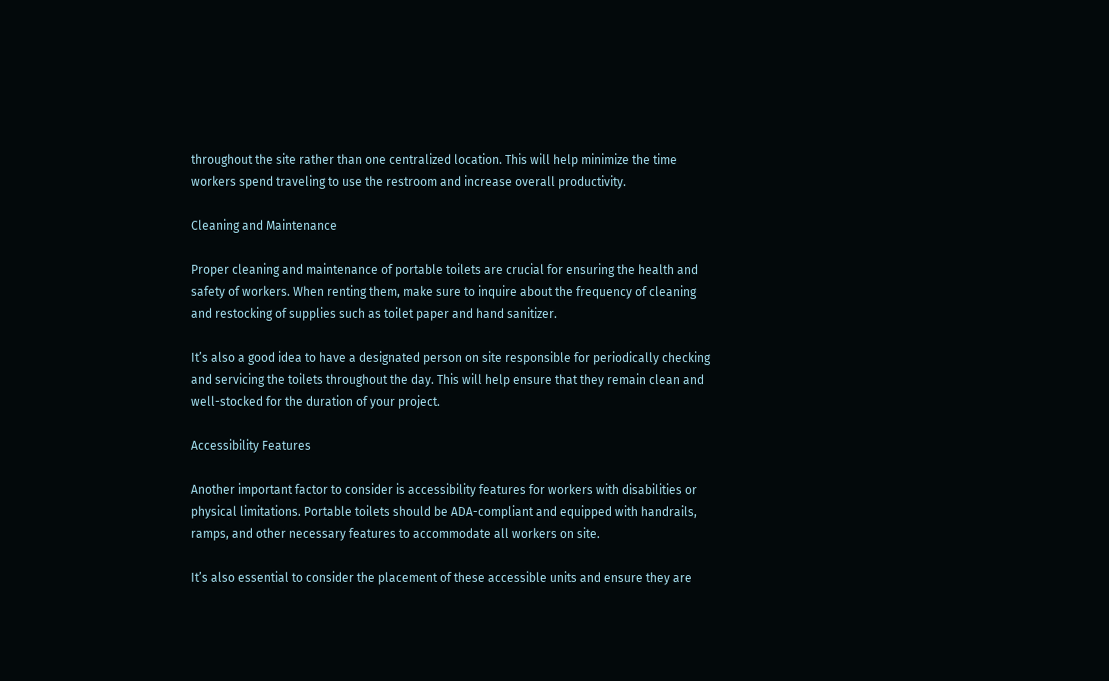throughout the site rather than one centralized location. This will help minimize the time workers spend traveling to use the restroom and increase overall productivity.

Cleaning and Maintenance

Proper cleaning and maintenance of portable toilets are crucial for ensuring the health and safety of workers. When renting them, make sure to inquire about the frequency of cleaning and restocking of supplies such as toilet paper and hand sanitizer.

It’s also a good idea to have a designated person on site responsible for periodically checking and servicing the toilets throughout the day. This will help ensure that they remain clean and well-stocked for the duration of your project.

Accessibility Features

Another important factor to consider is accessibility features for workers with disabilities or physical limitations. Portable toilets should be ADA-compliant and equipped with handrails, ramps, and other necessary features to accommodate all workers on site.

It’s also essential to consider the placement of these accessible units and ensure they are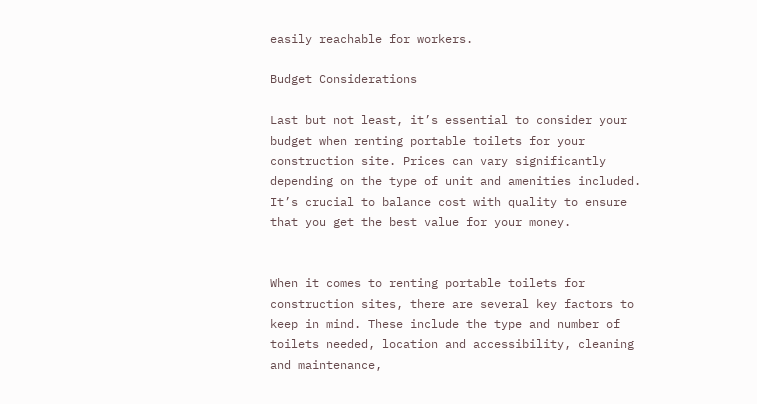easily reachable for workers.

Budget Considerations

Last but not least, it’s essential to consider your budget when renting portable toilets for your construction site. Prices can vary significantly depending on the type of unit and amenities included. It’s crucial to balance cost with quality to ensure that you get the best value for your money.


When it comes to renting portable toilets for construction sites, there are several key factors to keep in mind. These include the type and number of toilets needed, location and accessibility, cleaning and maintenance,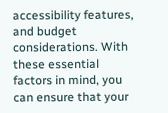accessibility features, and budget considerations. With these essential factors in mind, you can ensure that your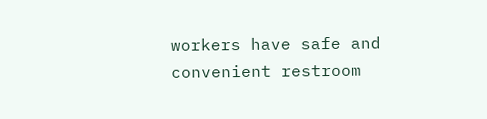workers have safe and convenient restroom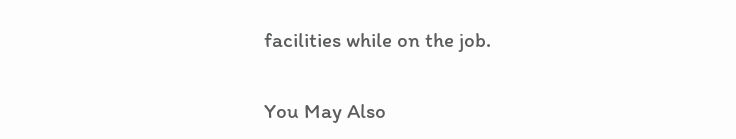facilities while on the job.

You May Also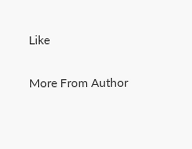Like

More From Author